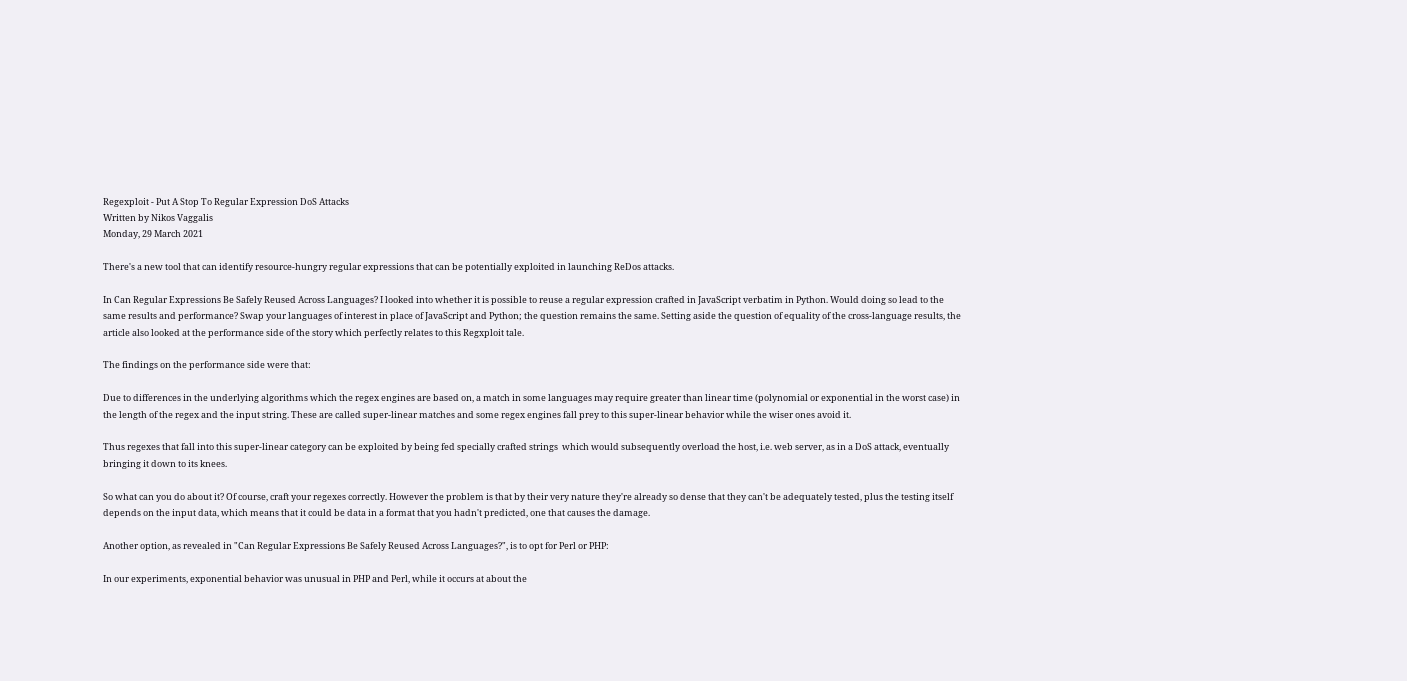Regexploit - Put A Stop To Regular Expression DoS Attacks
Written by Nikos Vaggalis
Monday, 29 March 2021

There's a new tool that can identify resource-hungry regular expressions that can be potentially exploited in launching ReDos attacks.

In Can Regular Expressions Be Safely Reused Across Languages? I looked into whether it is possible to reuse a regular expression crafted in JavaScript verbatim in Python. Would doing so lead to the same results and performance? Swap your languages of interest in place of JavaScript and Python; the question remains the same. Setting aside the question of equality of the cross-language results, the article also looked at the performance side of the story which perfectly relates to this Regxploit tale.

The findings on the performance side were that:

Due to differences in the underlying algorithms which the regex engines are based on, a match in some languages may require greater than linear time (polynomial or exponential in the worst case) in the length of the regex and the input string. These are called super-linear matches and some regex engines fall prey to this super-linear behavior while the wiser ones avoid it.

Thus regexes that fall into this super-linear category can be exploited by being fed specially crafted strings  which would subsequently overload the host, i.e. web server, as in a DoS attack, eventually bringing it down to its knees.

So what can you do about it? Of course, craft your regexes correctly. However the problem is that by their very nature they're already so dense that they can't be adequately tested, plus the testing itself depends on the input data, which means that it could be data in a format that you hadn't predicted, one that causes the damage.

Another option, as revealed in "Can Regular Expressions Be Safely Reused Across Languages?", is to opt for Perl or PHP:

In our experiments, exponential behavior was unusual in PHP and Perl, while it occurs at about the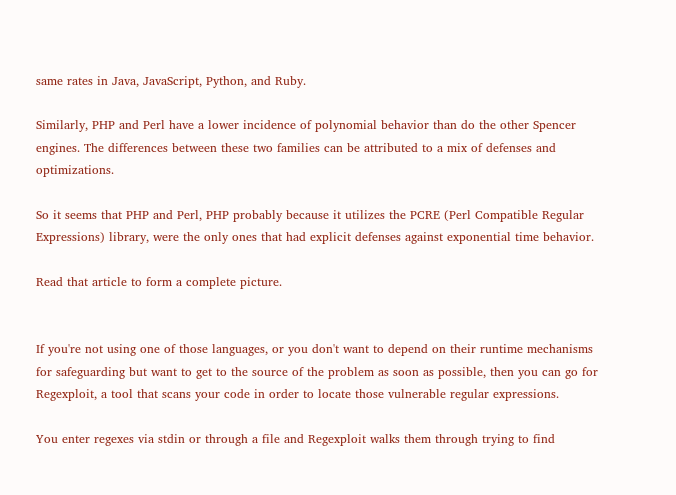same rates in Java, JavaScript, Python, and Ruby.

Similarly, PHP and Perl have a lower incidence of polynomial behavior than do the other Spencer engines. The differences between these two families can be attributed to a mix of defenses and optimizations.

So it seems that PHP and Perl, PHP probably because it utilizes the PCRE (Perl Compatible Regular Expressions) library, were the only ones that had explicit defenses against exponential time behavior.

Read that article to form a complete picture.


If you're not using one of those languages, or you don't want to depend on their runtime mechanisms for safeguarding but want to get to the source of the problem as soon as possible, then you can go for Regexploit, a tool that scans your code in order to locate those vulnerable regular expressions.

You enter regexes via stdin or through a file and Regexploit walks them through trying to find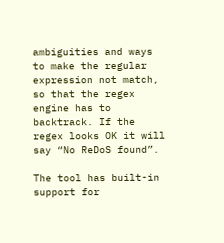ambiguities and ways to make the regular expression not match, so that the regex engine has to backtrack. If the regex looks OK it will say “No ReDoS found”.

The tool has built-in support for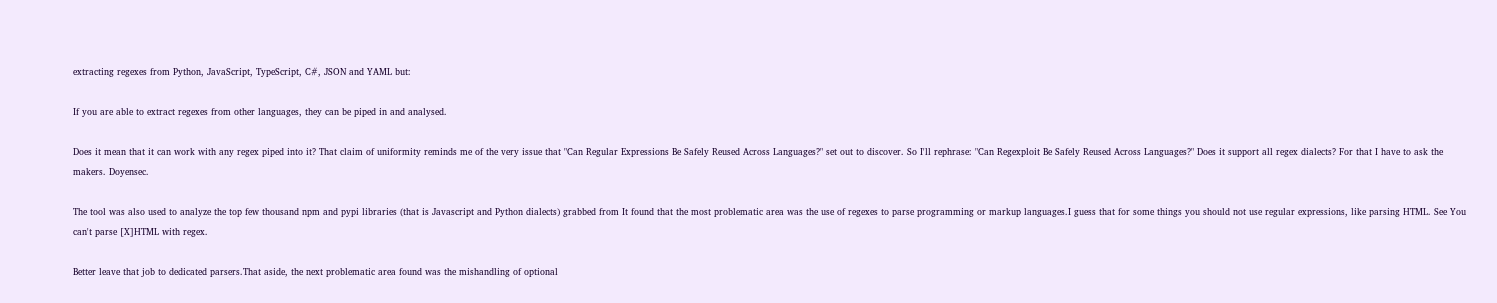extracting regexes from Python, JavaScript, TypeScript, C#, JSON and YAML but:

If you are able to extract regexes from other languages, they can be piped in and analysed.

Does it mean that it can work with any regex piped into it? That claim of uniformity reminds me of the very issue that "Can Regular Expressions Be Safely Reused Across Languages?" set out to discover. So I'll rephrase: "Can Regexploit Be Safely Reused Across Languages?" Does it support all regex dialects? For that I have to ask the makers. Doyensec.

The tool was also used to analyze the top few thousand npm and pypi libraries (that is Javascript and Python dialects) grabbed from It found that the most problematic area was the use of regexes to parse programming or markup languages.I guess that for some things you should not use regular expressions, like parsing HTML. See You can't parse [X]HTML with regex.

Better leave that job to dedicated parsers.That aside, the next problematic area found was the mishandling of optional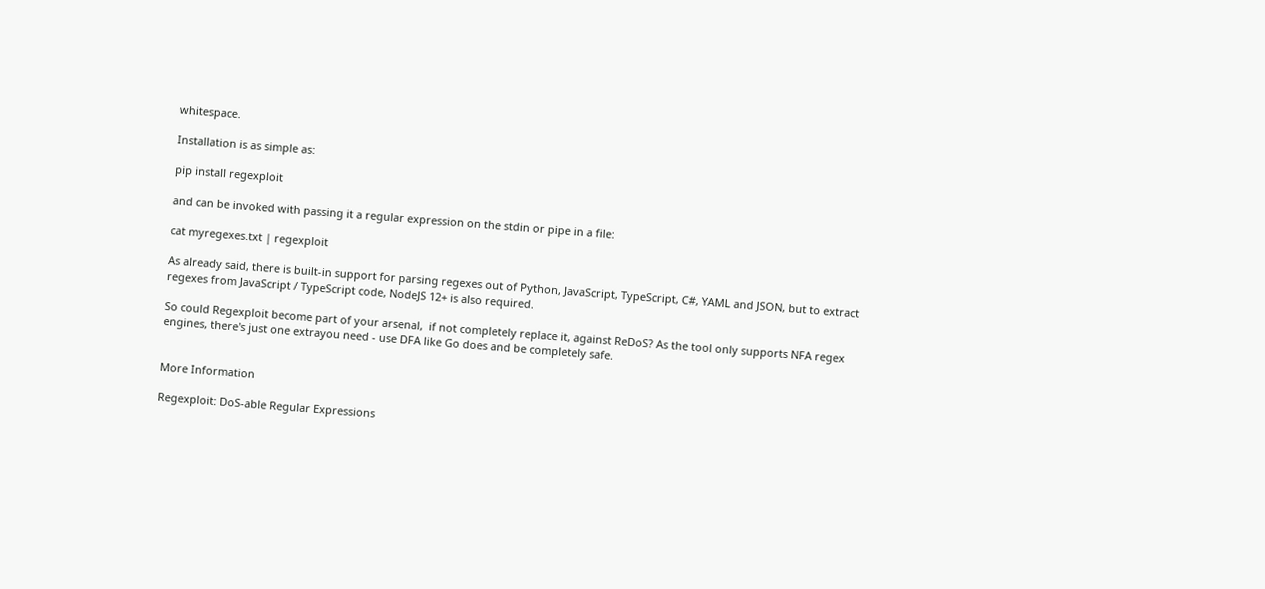whitespace.

Installation is as simple as:

pip install regexploit

and can be invoked with passing it a regular expression on the stdin or pipe in a file:

cat myregexes.txt | regexploit

As already said, there is built-in support for parsing regexes out of Python, JavaScript, TypeScript, C#, YAML and JSON, but to extract regexes from JavaScript / TypeScript code, NodeJS 12+ is also required.

So could Regexploit become part of your arsenal,  if not completely replace it, against ReDoS? As the tool only supports NFA regex engines, there's just one extrayou need - use DFA like Go does and be completely safe.


More Information

Regexploit: DoS-able Regular Expressions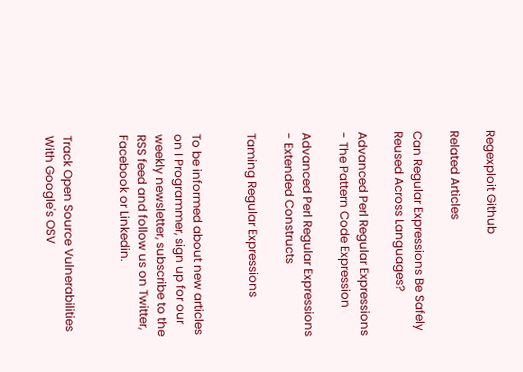Regexploit Github

Related Articles

Can Regular Expressions Be Safely Reused Across Languages?

Advanced Perl Regular Expressions - The Pattern Code Expression

Advanced Perl Regular Expressions - Extended Constructs

Taming Regular Expressions


To be informed about new articles on I Programmer, sign up for our weekly newsletter, subscribe to the RSS feed and follow us on Twitter, Facebook or Linkedin.


Track Open Source Vulnerabilities With Google's OSV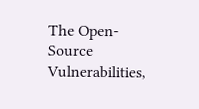The Open-Source Vulnerabilities,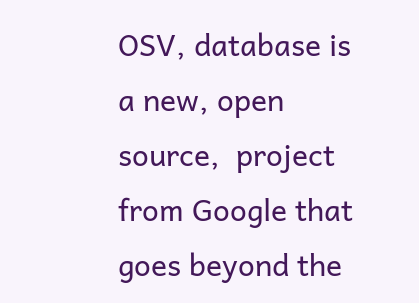OSV, database is a new, open source,  project from Google that goes beyond the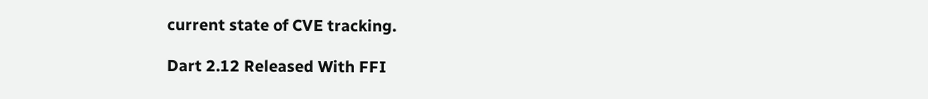current state of CVE tracking.

Dart 2.12 Released With FFI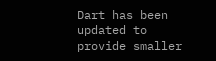Dart has been updated to provide smaller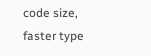code size, faster type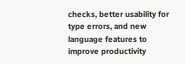checks, better usability for type errors, and new language features to improve productivity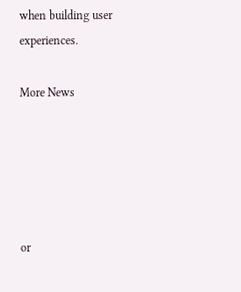when building user experiences.

More News





or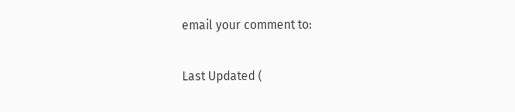email your comment to:

Last Updated (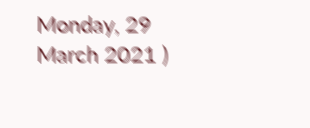Monday, 29 March 2021 )